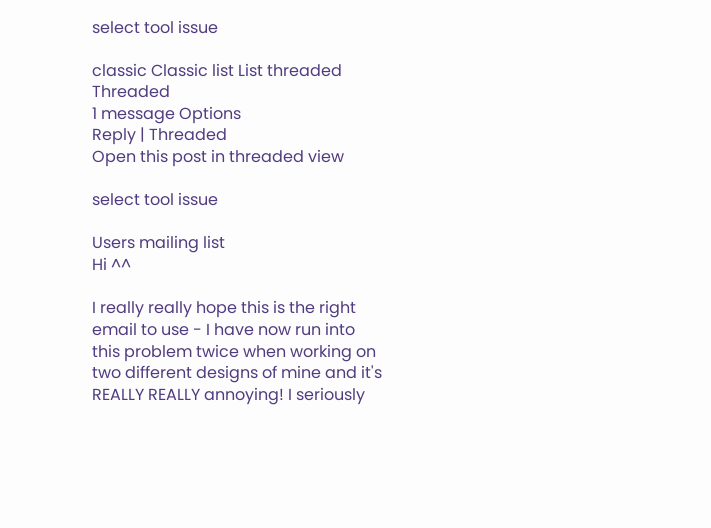select tool issue

classic Classic list List threaded Threaded
1 message Options
Reply | Threaded
Open this post in threaded view

select tool issue

Users mailing list
Hi ^^

I really really hope this is the right email to use - I have now run into
this problem twice when working on two different designs of mine and it's
REALLY REALLY annoying! I seriously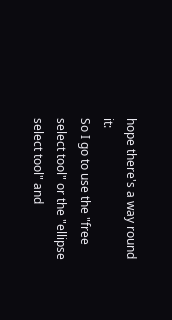hope there's a way round it:
So I go to use the "free select tool" or the "ellipse select tool" and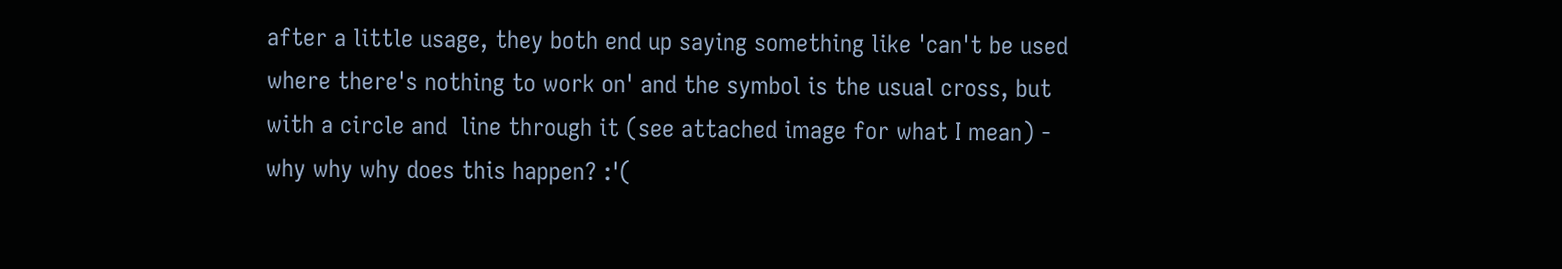after a little usage, they both end up saying something like 'can't be used
where there's nothing to work on' and the symbol is the usual cross, but
with a circle and  line through it (see attached image for what I mean) -
why why why does this happen? :'(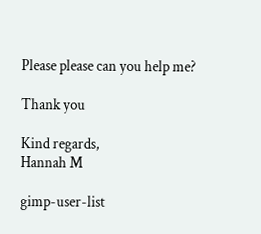Please please can you help me?

Thank you

Kind regards,
Hannah M

gimp-user-list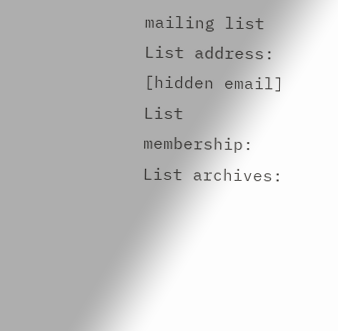mailing list
List address:    [hidden email]
List membership:
List archives: